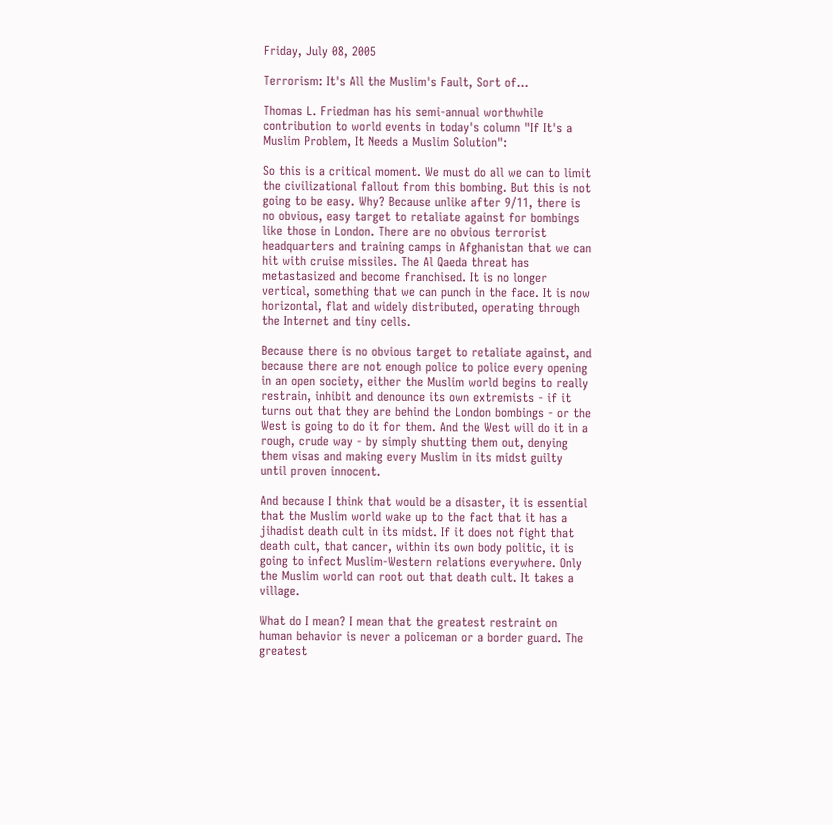Friday, July 08, 2005

Terrorism: It's All the Muslim's Fault, Sort of...

Thomas L. Friedman has his semi-annual worthwhile contribution to world events in today's column "If It's a Muslim Problem, It Needs a Muslim Solution":

So this is a critical moment. We must do all we can to limit the civilizational fallout from this bombing. But this is not going to be easy. Why? Because unlike after 9/11, there is no obvious, easy target to retaliate against for bombings like those in London. There are no obvious terrorist headquarters and training camps in Afghanistan that we can hit with cruise missiles. The Al Qaeda threat has metastasized and become franchised. It is no longer vertical, something that we can punch in the face. It is now horizontal, flat and widely distributed, operating through the Internet and tiny cells.

Because there is no obvious target to retaliate against, and because there are not enough police to police every opening in an open society, either the Muslim world begins to really restrain, inhibit and denounce its own extremists - if it turns out that they are behind the London bombings - or the West is going to do it for them. And the West will do it in a rough, crude way - by simply shutting them out, denying them visas and making every Muslim in its midst guilty until proven innocent.

And because I think that would be a disaster, it is essential that the Muslim world wake up to the fact that it has a jihadist death cult in its midst. If it does not fight that death cult, that cancer, within its own body politic, it is going to infect Muslim-Western relations everywhere. Only the Muslim world can root out that death cult. It takes a village.

What do I mean? I mean that the greatest restraint on human behavior is never a policeman or a border guard. The greatest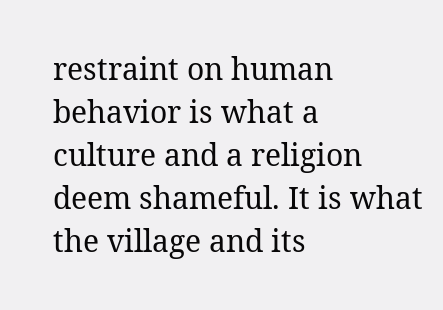restraint on human behavior is what a culture and a religion deem shameful. It is what the village and its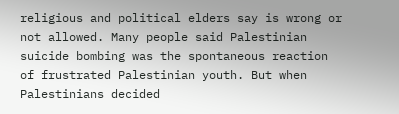religious and political elders say is wrong or not allowed. Many people said Palestinian suicide bombing was the spontaneous reaction of frustrated Palestinian youth. But when Palestinians decided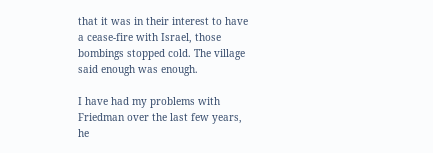that it was in their interest to have a cease-fire with Israel, those bombings stopped cold. The village said enough was enough.

I have had my problems with Friedman over the last few years, he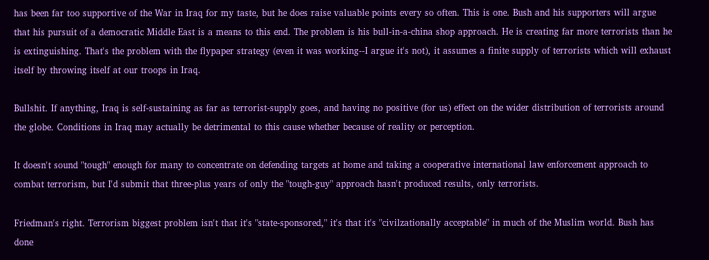has been far too supportive of the War in Iraq for my taste, but he does raise valuable points every so often. This is one. Bush and his supporters will argue that his pursuit of a democratic Middle East is a means to this end. The problem is his bull-in-a-china shop approach. He is creating far more terrorists than he is extinguishing. That's the problem with the flypaper strategy (even it was working--I argue it's not), it assumes a finite supply of terrorists which will exhaust itself by throwing itself at our troops in Iraq.

Bullshit. If anything, Iraq is self-sustaining as far as terrorist-supply goes, and having no positive (for us) effect on the wider distribution of terrorists around the globe. Conditions in Iraq may actually be detrimental to this cause whether because of reality or perception.

It doesn't sound "tough" enough for many to concentrate on defending targets at home and taking a cooperative international law enforcement approach to combat terrorism, but I'd submit that three-plus years of only the "tough-guy" approach hasn't produced results, only terrorists.

Friedman's right. Terrorism biggest problem isn't that it's "state-sponsored," it's that it's "civilzationally acceptable" in much of the Muslim world. Bush has done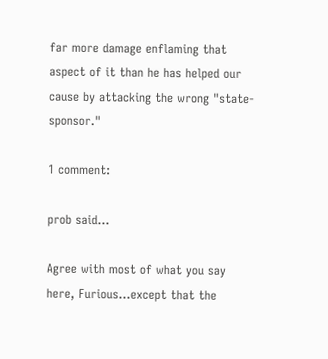far more damage enflaming that aspect of it than he has helped our cause by attacking the wrong "state-sponsor."

1 comment:

prob said...

Agree with most of what you say here, Furious...except that the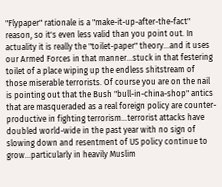"Flypaper" rationale is a "make-it-up-after-the-fact" reason, so it's even less valid than you point out. In actuality it is really the "toilet-paper" theory...and it uses our Armed Forces in that manner...stuck in that festering toilet of a place wiping up the endless shitstream of those miserable terrorists. Of course you are on the nail is pointing out that the Bush "bull-in-china-shop" antics that are masqueraded as a real foreign policy are counter-productive in fighting terrorism...terrorist attacks have doubled world-wide in the past year with no sign of slowing down and resentment of US policy continue to grow...particularly in heavily Muslim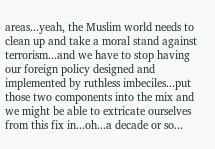areas...yeah, the Muslim world needs to clean up and take a moral stand against terrorism...and we have to stop having our foreign policy designed and implemented by ruthless imbeciles...put those two components into the mix and we might be able to extricate ourselves from this fix in...oh...a decade or so...